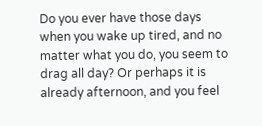Do you ever have those days when you wake up tired, and no matter what you do, you seem to drag all day? Or perhaps it is already afternoon, and you feel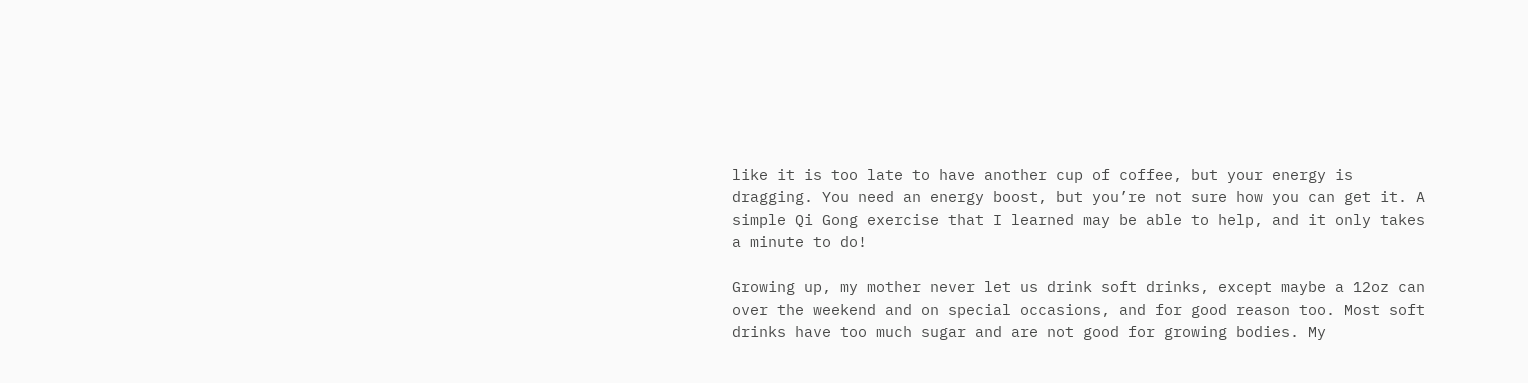like it is too late to have another cup of coffee, but your energy is dragging. You need an energy boost, but you’re not sure how you can get it. A simple Qi Gong exercise that I learned may be able to help, and it only takes a minute to do!

Growing up, my mother never let us drink soft drinks, except maybe a 12oz can over the weekend and on special occasions, and for good reason too. Most soft drinks have too much sugar and are not good for growing bodies. My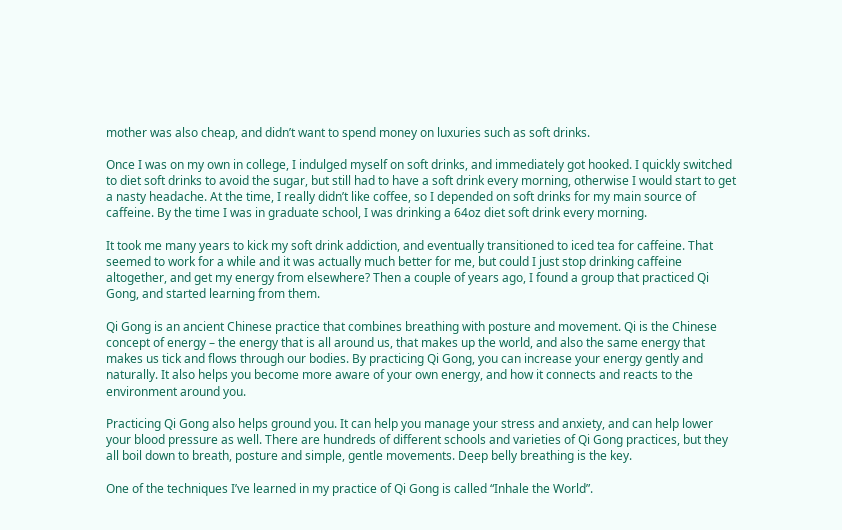mother was also cheap, and didn’t want to spend money on luxuries such as soft drinks.

Once I was on my own in college, I indulged myself on soft drinks, and immediately got hooked. I quickly switched to diet soft drinks to avoid the sugar, but still had to have a soft drink every morning, otherwise I would start to get a nasty headache. At the time, I really didn’t like coffee, so I depended on soft drinks for my main source of caffeine. By the time I was in graduate school, I was drinking a 64oz diet soft drink every morning.

It took me many years to kick my soft drink addiction, and eventually transitioned to iced tea for caffeine. That seemed to work for a while and it was actually much better for me, but could I just stop drinking caffeine altogether, and get my energy from elsewhere? Then a couple of years ago, I found a group that practiced Qi Gong, and started learning from them.

Qi Gong is an ancient Chinese practice that combines breathing with posture and movement. Qi is the Chinese concept of energy – the energy that is all around us, that makes up the world, and also the same energy that makes us tick and flows through our bodies. By practicing Qi Gong, you can increase your energy gently and naturally. It also helps you become more aware of your own energy, and how it connects and reacts to the environment around you.

Practicing Qi Gong also helps ground you. It can help you manage your stress and anxiety, and can help lower your blood pressure as well. There are hundreds of different schools and varieties of Qi Gong practices, but they all boil down to breath, posture and simple, gentle movements. Deep belly breathing is the key.

One of the techniques I’ve learned in my practice of Qi Gong is called “Inhale the World”.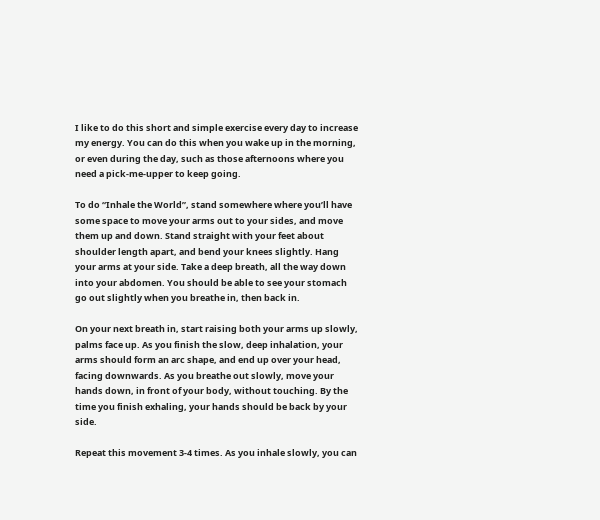I like to do this short and simple exercise every day to increase my energy. You can do this when you wake up in the morning, or even during the day, such as those afternoons where you need a pick-me-upper to keep going.

To do “Inhale the World”, stand somewhere where you’ll have some space to move your arms out to your sides, and move them up and down. Stand straight with your feet about shoulder length apart, and bend your knees slightly. Hang your arms at your side. Take a deep breath, all the way down into your abdomen. You should be able to see your stomach go out slightly when you breathe in, then back in.

On your next breath in, start raising both your arms up slowly, palms face up. As you finish the slow, deep inhalation, your arms should form an arc shape, and end up over your head, facing downwards. As you breathe out slowly, move your hands down, in front of your body, without touching. By the time you finish exhaling, your hands should be back by your side.

Repeat this movement 3-4 times. As you inhale slowly, you can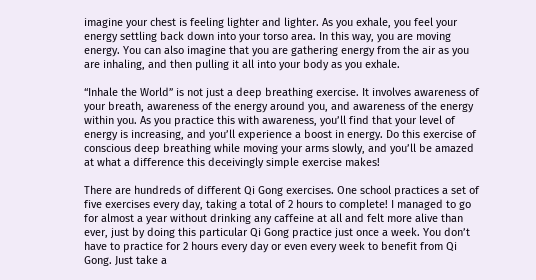imagine your chest is feeling lighter and lighter. As you exhale, you feel your energy settling back down into your torso area. In this way, you are moving energy. You can also imagine that you are gathering energy from the air as you are inhaling, and then pulling it all into your body as you exhale.

“Inhale the World” is not just a deep breathing exercise. It involves awareness of your breath, awareness of the energy around you, and awareness of the energy within you. As you practice this with awareness, you’ll find that your level of energy is increasing, and you’ll experience a boost in energy. Do this exercise of conscious deep breathing while moving your arms slowly, and you’ll be amazed at what a difference this deceivingly simple exercise makes!

There are hundreds of different Qi Gong exercises. One school practices a set of five exercises every day, taking a total of 2 hours to complete! I managed to go for almost a year without drinking any caffeine at all and felt more alive than ever, just by doing this particular Qi Gong practice just once a week. You don’t have to practice for 2 hours every day or even every week to benefit from Qi Gong. Just take a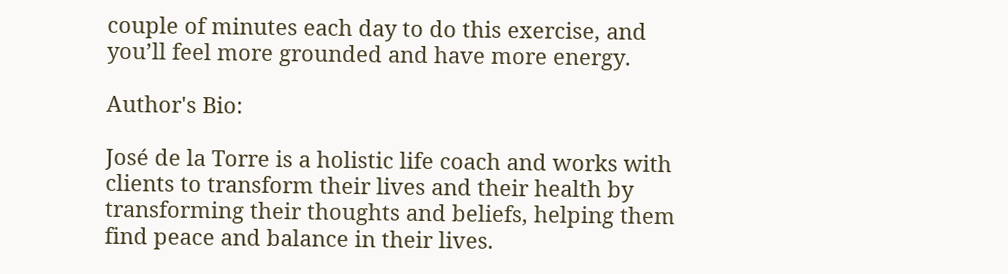couple of minutes each day to do this exercise, and you’ll feel more grounded and have more energy.

Author's Bio:

José de la Torre is a holistic life coach and works with clients to transform their lives and their health by transforming their thoughts and beliefs, helping them find peace and balance in their lives.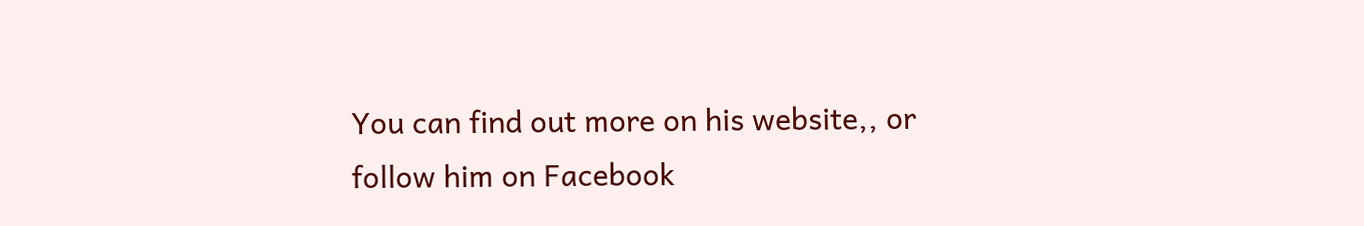You can find out more on his website,, or follow him on Facebook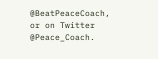@BeatPeaceCoach, or on Twitter @Peace_Coach.